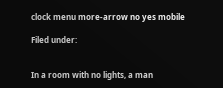clock menu more-arrow no yes mobile

Filed under:


In a room with no lights, a man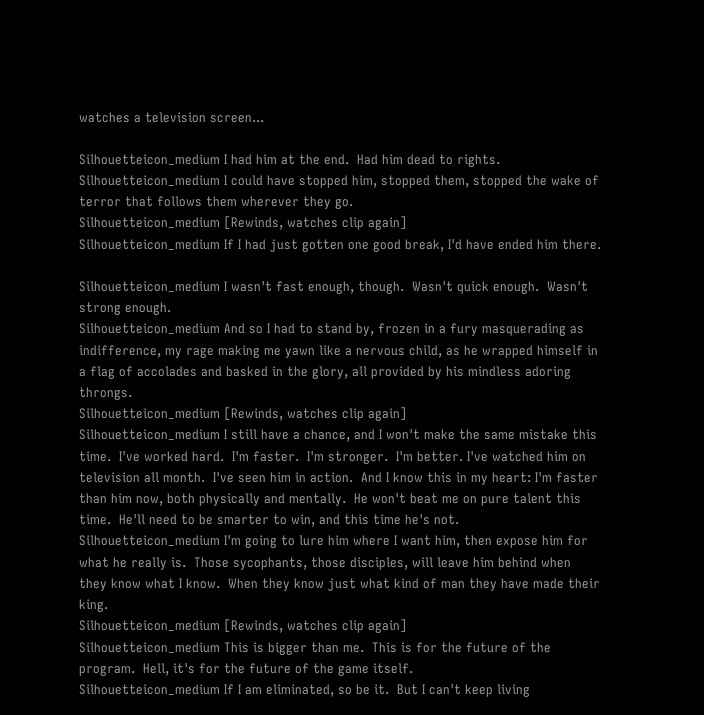watches a television screen...

Silhouetteicon_medium I had him at the end.  Had him dead to rights.
Silhouetteicon_medium I could have stopped him, stopped them, stopped the wake of terror that follows them wherever they go.
Silhouetteicon_medium [Rewinds, watches clip again]
Silhouetteicon_medium If I had just gotten one good break, I'd have ended him there.

Silhouetteicon_medium I wasn't fast enough, though.  Wasn't quick enough.  Wasn't strong enough.
Silhouetteicon_medium And so I had to stand by, frozen in a fury masquerading as indifference, my rage making me yawn like a nervous child, as he wrapped himself in a flag of accolades and basked in the glory, all provided by his mindless adoring throngs.
Silhouetteicon_medium [Rewinds, watches clip again]
Silhouetteicon_medium I still have a chance, and I won't make the same mistake this time.  I've worked hard.  I'm faster.  I'm stronger.  I'm better. I've watched him on television all month.  I've seen him in action.  And I know this in my heart: I'm faster than him now, both physically and mentally.  He won't beat me on pure talent this time.  He'll need to be smarter to win, and this time he's not.
Silhouetteicon_medium I'm going to lure him where I want him, then expose him for what he really is.  Those sycophants, those disciples, will leave him behind when they know what I know.  When they know just what kind of man they have made their king.
Silhouetteicon_medium [Rewinds, watches clip again]
Silhouetteicon_medium This is bigger than me.  This is for the future of the program.  Hell, it's for the future of the game itself.
Silhouetteicon_medium If I am eliminated, so be it.  But I can't keep living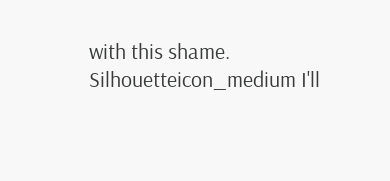with this shame.
Silhouetteicon_medium I'll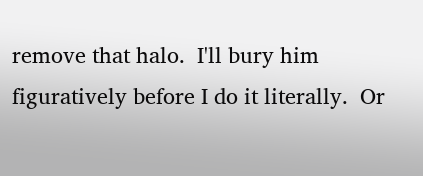remove that halo.  I'll bury him figuratively before I do it literally.  Or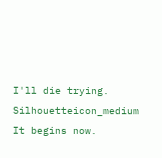I'll die trying.
Silhouetteicon_medium It begins now.